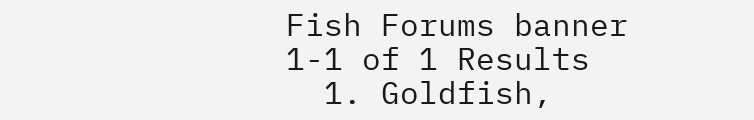Fish Forums banner
1-1 of 1 Results
  1. Goldfish,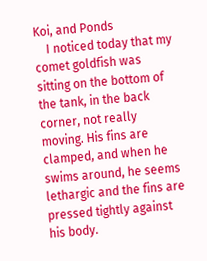Koi, and Ponds
    I noticed today that my comet goldfish was sitting on the bottom of the tank, in the back corner, not really moving. His fins are clamped, and when he swims around, he seems lethargic and the fins are pressed tightly against his body.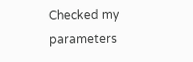Checked my parameters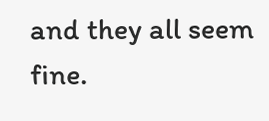and they all seem fine.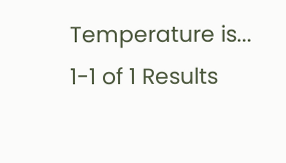Temperature is...
1-1 of 1 Results